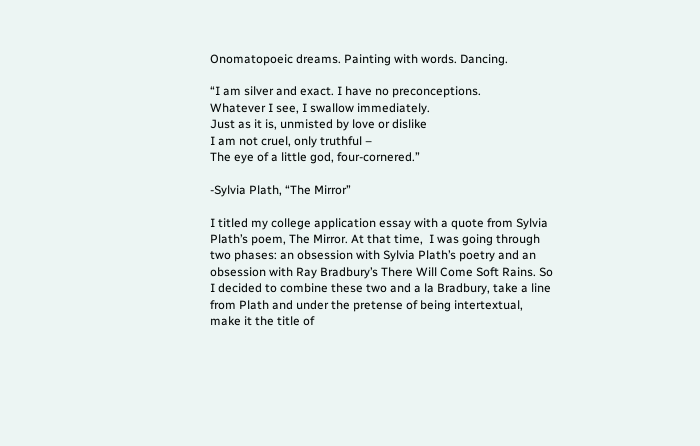Onomatopoeic dreams. Painting with words. Dancing.

“I am silver and exact. I have no preconceptions.
Whatever I see, I swallow immediately.
Just as it is, unmisted by love or dislike
I am not cruel, only truthful –
The eye of a little god, four-cornered.”

-Sylvia Plath, “The Mirror”

I titled my college application essay with a quote from Sylvia Plath’s poem, The Mirror. At that time,  I was going through two phases: an obsession with Sylvia Plath’s poetry and an obsession with Ray Bradbury’s There Will Come Soft Rains. So I decided to combine these two and a la Bradbury, take a line from Plath and under the pretense of being intertextual, make it the title of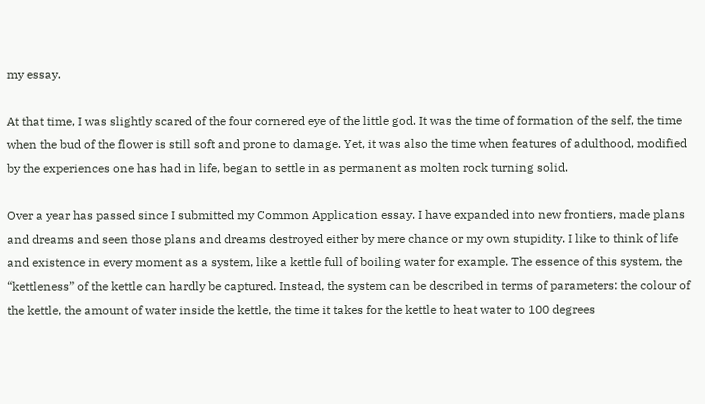my essay.

At that time, I was slightly scared of the four cornered eye of the little god. It was the time of formation of the self, the time when the bud of the flower is still soft and prone to damage. Yet, it was also the time when features of adulthood, modified by the experiences one has had in life, began to settle in as permanent as molten rock turning solid.

Over a year has passed since I submitted my Common Application essay. I have expanded into new frontiers, made plans and dreams and seen those plans and dreams destroyed either by mere chance or my own stupidity. I like to think of life and existence in every moment as a system, like a kettle full of boiling water for example. The essence of this system, the “kettleness” of the kettle can hardly be captured. Instead, the system can be described in terms of parameters: the colour of the kettle, the amount of water inside the kettle, the time it takes for the kettle to heat water to 100 degrees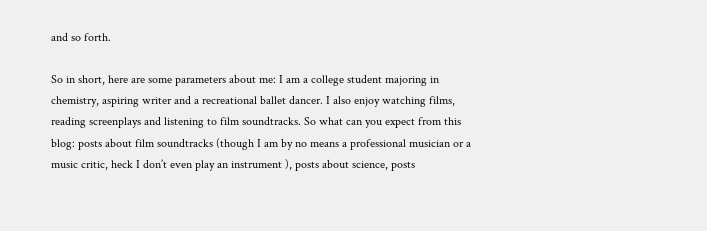and so forth.

So in short, here are some parameters about me: I am a college student majoring in chemistry, aspiring writer and a recreational ballet dancer. I also enjoy watching films, reading screenplays and listening to film soundtracks. So what can you expect from this blog: posts about film soundtracks (though I am by no means a professional musician or a music critic, heck I don’t even play an instrument ), posts about science, posts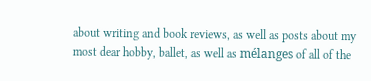about writing and book reviews, as well as posts about my most dear hobby, ballet, as well as mélanges of all of the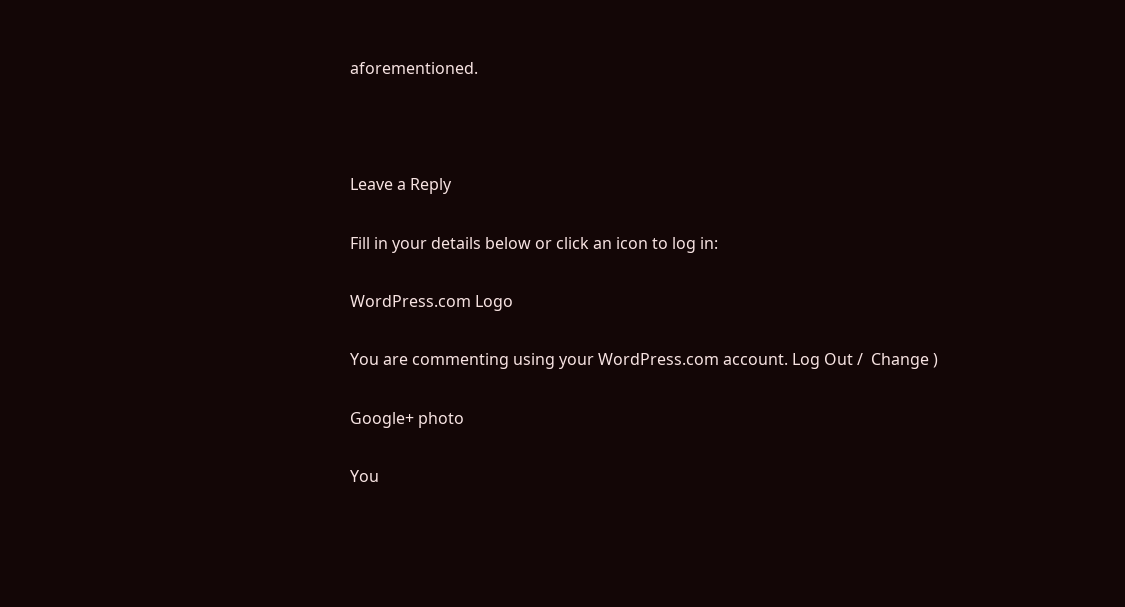aforementioned.



Leave a Reply

Fill in your details below or click an icon to log in:

WordPress.com Logo

You are commenting using your WordPress.com account. Log Out /  Change )

Google+ photo

You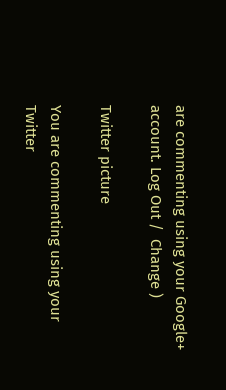are commenting using your Google+ account. Log Out /  Change )

Twitter picture

You are commenting using your Twitter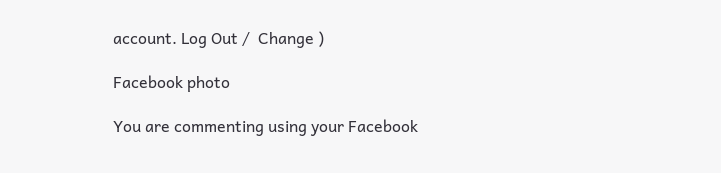account. Log Out /  Change )

Facebook photo

You are commenting using your Facebook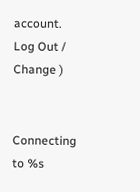account. Log Out /  Change )


Connecting to %s